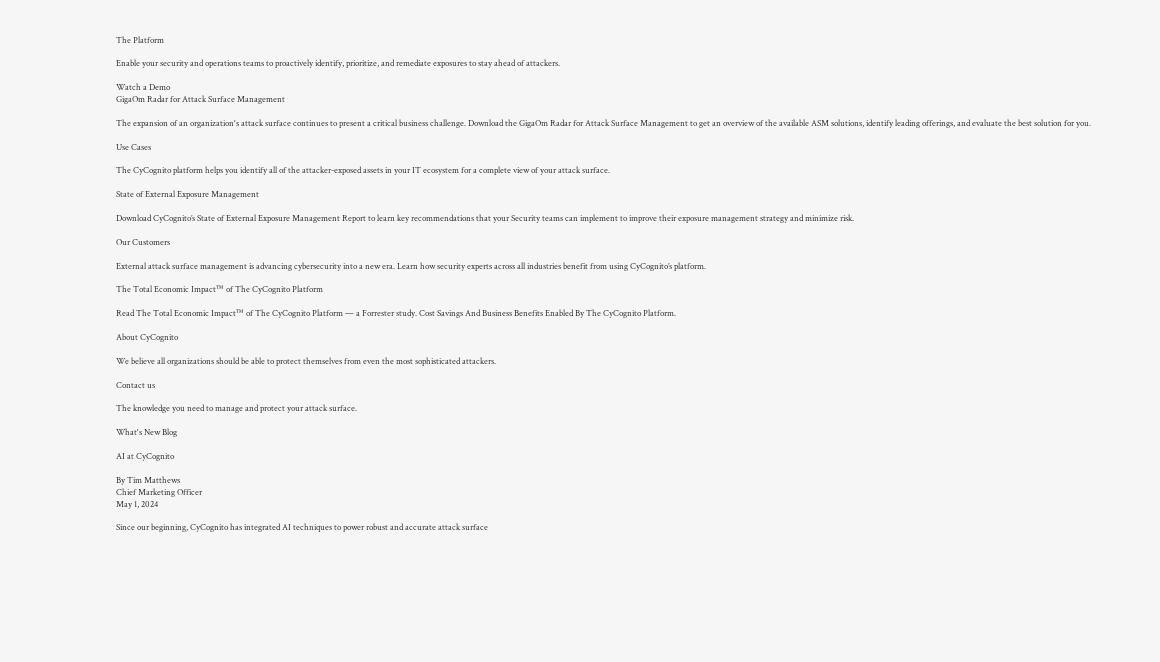The Platform

Enable your security and operations teams to proactively identify, prioritize, and remediate exposures to stay ahead of attackers.

Watch a Demo
GigaOm Radar for Attack Surface Management

The expansion of an organization's attack surface continues to present a critical business challenge. Download the GigaOm Radar for Attack Surface Management to get an overview of the available ASM solutions, identify leading offerings, and evaluate the best solution for you.

Use Cases

The CyCognito platform helps you identify all of the attacker-exposed assets in your IT ecosystem for a complete view of your attack surface.

State of External Exposure Management

Download CyCognito’s State of External Exposure Management Report to learn key recommendations that your Security teams can implement to improve their exposure management strategy and minimize risk.

Our Customers

External attack surface management is advancing cybersecurity into a new era. Learn how security experts across all industries benefit from using CyCognito’s platform.

The Total Economic Impact™ of The CyCognito Platform

Read The Total Economic Impact™ of The CyCognito Platform — a Forrester study. Cost Savings And Business Benefits Enabled By The CyCognito Platform.

About CyCognito

We believe all organizations should be able to protect themselves from even the most sophisticated attackers.

Contact us

The knowledge you need to manage and protect your attack surface.

What's New Blog

AI at CyCognito

By Tim Matthews
Chief Marketing Officer
May 1, 2024

Since our beginning, CyCognito has integrated AI techniques to power robust and accurate attack surface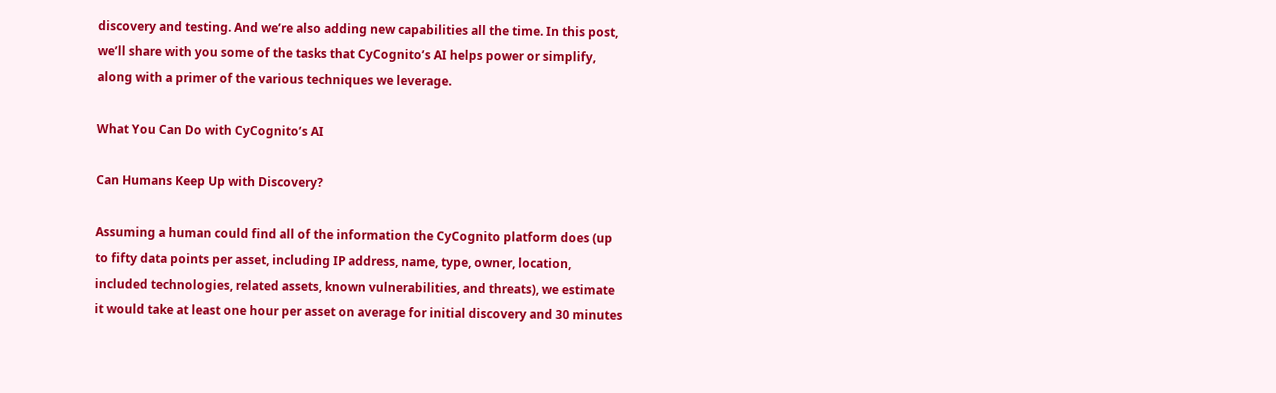discovery and testing. And we’re also adding new capabilities all the time. In this post, we’ll share with you some of the tasks that CyCognito’s AI helps power or simplify, along with a primer of the various techniques we leverage.

What You Can Do with CyCognito’s AI

Can Humans Keep Up with Discovery?

Assuming a human could find all of the information the CyCognito platform does (up to fifty data points per asset, including IP address, name, type, owner, location, included technologies, related assets, known vulnerabilities, and threats), we estimate it would take at least one hour per asset on average for initial discovery and 30 minutes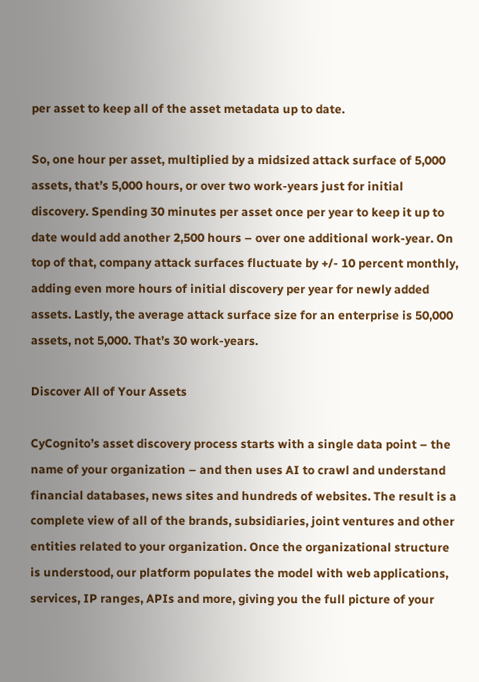per asset to keep all of the asset metadata up to date.

So, one hour per asset, multiplied by a midsized attack surface of 5,000 assets, that’s 5,000 hours, or over two work-years just for initial discovery. Spending 30 minutes per asset once per year to keep it up to date would add another 2,500 hours – over one additional work-year. On top of that, company attack surfaces fluctuate by +/- 10 percent monthly, adding even more hours of initial discovery per year for newly added assets. Lastly, the average attack surface size for an enterprise is 50,000 assets, not 5,000. That’s 30 work-years.

Discover All of Your Assets

CyCognito’s asset discovery process starts with a single data point – the name of your organization – and then uses AI to crawl and understand financial databases, news sites and hundreds of websites. The result is a complete view of all of the brands, subsidiaries, joint ventures and other entities related to your organization. Once the organizational structure is understood, our platform populates the model with web applications, services, IP ranges, APIs and more, giving you the full picture of your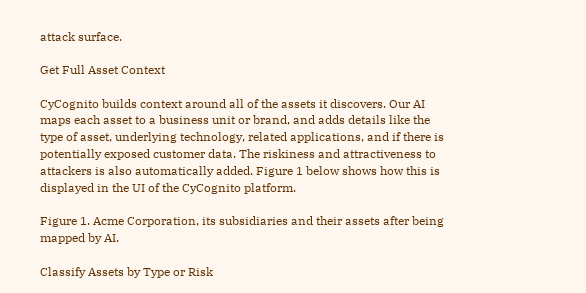attack surface.

Get Full Asset Context

CyCognito builds context around all of the assets it discovers. Our AI maps each asset to a business unit or brand, and adds details like the type of asset, underlying technology, related applications, and if there is potentially exposed customer data. The riskiness and attractiveness to attackers is also automatically added. Figure 1 below shows how this is displayed in the UI of the CyCognito platform.

Figure 1. Acme Corporation, its subsidiaries and their assets after being mapped by AI.

Classify Assets by Type or Risk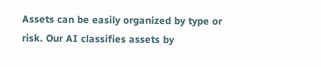Assets can be easily organized by type or risk. Our AI classifies assets by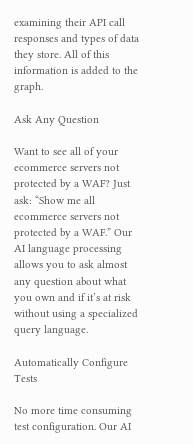examining their API call responses and types of data they store. All of this information is added to the graph.

Ask Any Question

Want to see all of your ecommerce servers not protected by a WAF? Just ask: “Show me all ecommerce servers not protected by a WAF.” Our AI language processing allows you to ask almost any question about what you own and if it’s at risk without using a specialized query language.

Automatically Configure Tests

No more time consuming test configuration. Our AI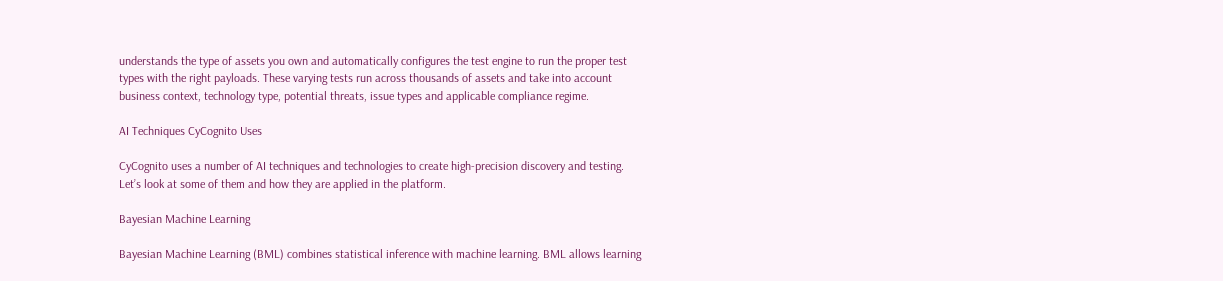understands the type of assets you own and automatically configures the test engine to run the proper test types with the right payloads. These varying tests run across thousands of assets and take into account business context, technology type, potential threats, issue types and applicable compliance regime.

AI Techniques CyCognito Uses

CyCognito uses a number of AI techniques and technologies to create high-precision discovery and testing. Let’s look at some of them and how they are applied in the platform.

Bayesian Machine Learning

Bayesian Machine Learning (BML) combines statistical inference with machine learning. BML allows learning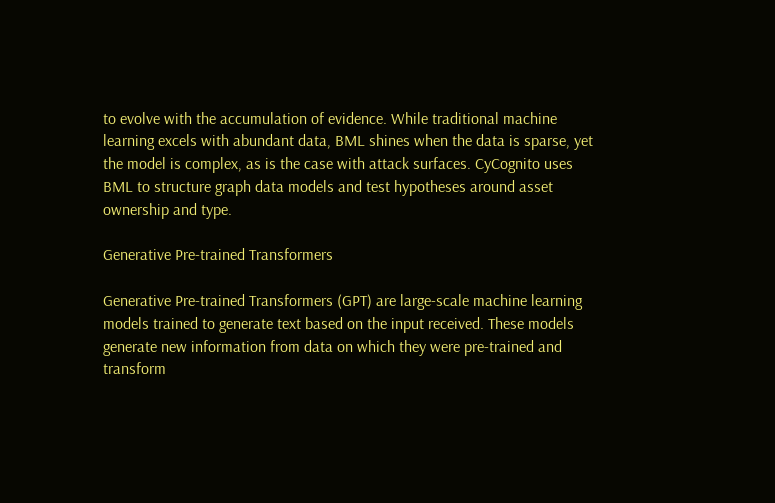to evolve with the accumulation of evidence. While traditional machine learning excels with abundant data, BML shines when the data is sparse, yet the model is complex, as is the case with attack surfaces. CyCognito uses BML to structure graph data models and test hypotheses around asset ownership and type.

Generative Pre-trained Transformers

Generative Pre-trained Transformers (GPT) are large-scale machine learning models trained to generate text based on the input received. These models generate new information from data on which they were pre-trained and transform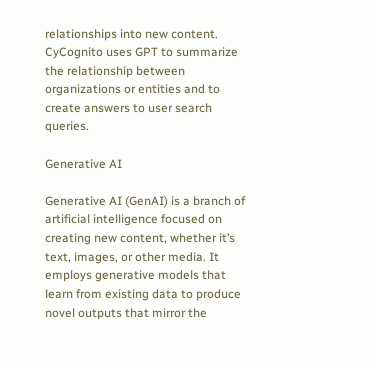relationships into new content. CyCognito uses GPT to summarize the relationship between organizations or entities and to create answers to user search queries.

Generative AI

Generative AI (GenAI) is a branch of artificial intelligence focused on creating new content, whether it’s text, images, or other media. It employs generative models that learn from existing data to produce novel outputs that mirror the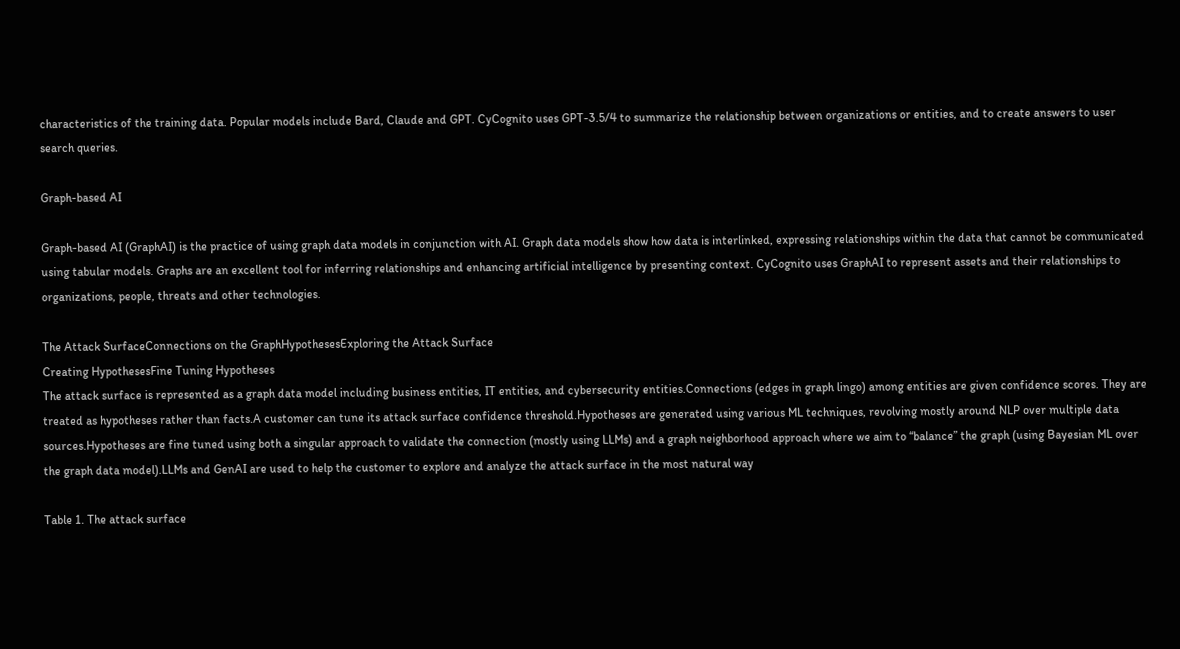characteristics of the training data. Popular models include Bard, Claude and GPT. CyCognito uses GPT-3.5/4 to summarize the relationship between organizations or entities, and to create answers to user search queries.

Graph-based AI

Graph-based AI (GraphAI) is the practice of using graph data models in conjunction with AI. Graph data models show how data is interlinked, expressing relationships within the data that cannot be communicated using tabular models. Graphs are an excellent tool for inferring relationships and enhancing artificial intelligence by presenting context. CyCognito uses GraphAI to represent assets and their relationships to organizations, people, threats and other technologies.

The Attack SurfaceConnections on the GraphHypothesesExploring the Attack Surface
Creating HypothesesFine Tuning Hypotheses
The attack surface is represented as a graph data model including business entities, IT entities, and cybersecurity entities.Connections (edges in graph lingo) among entities are given confidence scores. They are treated as hypotheses rather than facts.A customer can tune its attack surface confidence threshold.Hypotheses are generated using various ML techniques, revolving mostly around NLP over multiple data sources.Hypotheses are fine tuned using both a singular approach to validate the connection (mostly using LLMs) and a graph neighborhood approach where we aim to “balance” the graph (using Bayesian ML over the graph data model).LLMs and GenAI are used to help the customer to explore and analyze the attack surface in the most natural way

Table 1. The attack surface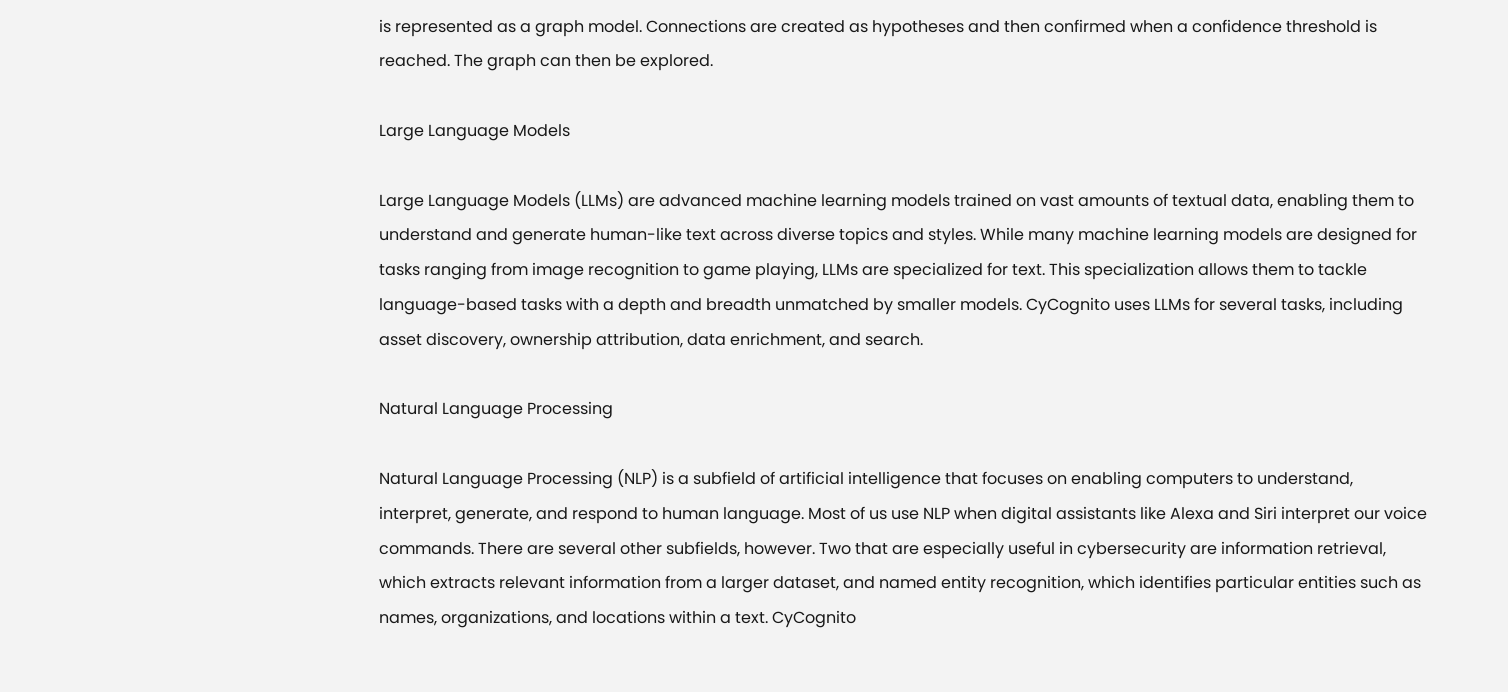is represented as a graph model. Connections are created as hypotheses and then confirmed when a confidence threshold is reached. The graph can then be explored.

Large Language Models

Large Language Models (LLMs) are advanced machine learning models trained on vast amounts of textual data, enabling them to understand and generate human-like text across diverse topics and styles. While many machine learning models are designed for tasks ranging from image recognition to game playing, LLMs are specialized for text. This specialization allows them to tackle language-based tasks with a depth and breadth unmatched by smaller models. CyCognito uses LLMs for several tasks, including asset discovery, ownership attribution, data enrichment, and search.

Natural Language Processing

Natural Language Processing (NLP) is a subfield of artificial intelligence that focuses on enabling computers to understand, interpret, generate, and respond to human language. Most of us use NLP when digital assistants like Alexa and Siri interpret our voice commands. There are several other subfields, however. Two that are especially useful in cybersecurity are information retrieval, which extracts relevant information from a larger dataset, and named entity recognition, which identifies particular entities such as names, organizations, and locations within a text. CyCognito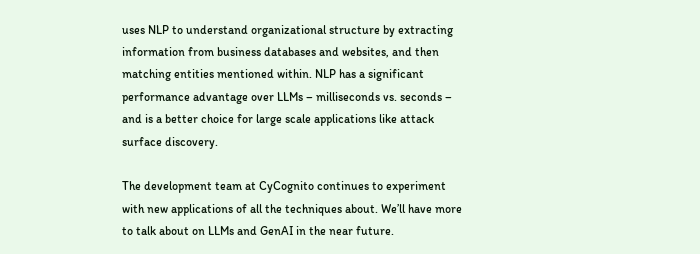uses NLP to understand organizational structure by extracting information from business databases and websites, and then matching entities mentioned within. NLP has a significant performance advantage over LLMs – milliseconds vs. seconds – and is a better choice for large scale applications like attack surface discovery.

The development team at CyCognito continues to experiment with new applications of all the techniques about. We’ll have more to talk about on LLMs and GenAI in the near future.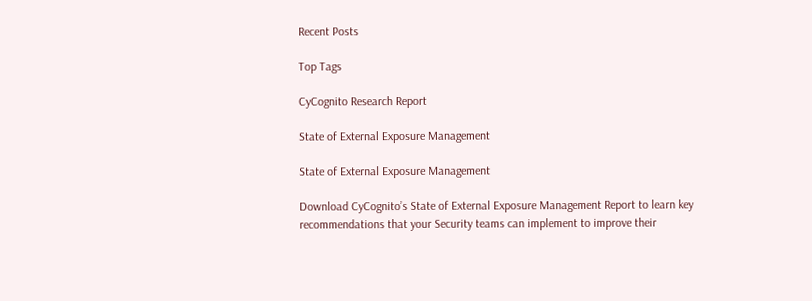Recent Posts

Top Tags

CyCognito Research Report

State of External Exposure Management

State of External Exposure Management

Download CyCognito’s State of External Exposure Management Report to learn key recommendations that your Security teams can implement to improve their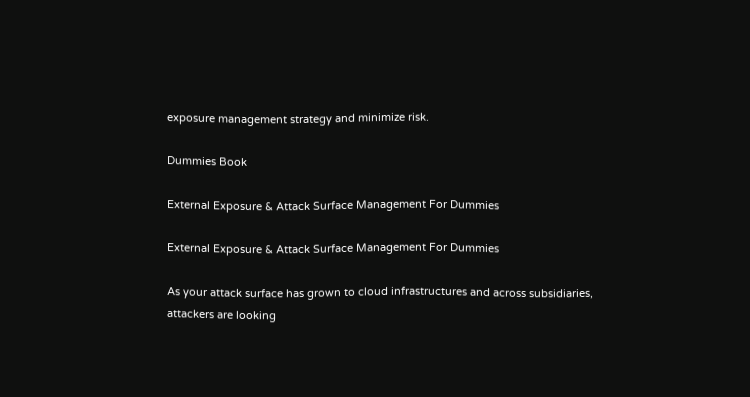exposure management strategy and minimize risk.

Dummies Book

External Exposure & Attack Surface Management For Dummies

External Exposure & Attack Surface Management For Dummies

As your attack surface has grown to cloud infrastructures and across subsidiaries, attackers are looking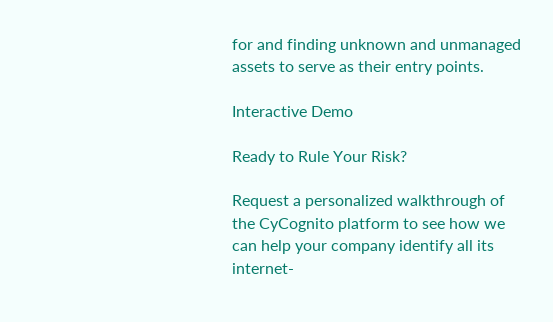for and finding unknown and unmanaged assets to serve as their entry points.

Interactive Demo

Ready to Rule Your Risk?

Request a personalized walkthrough of the CyCognito platform to see how we can help your company identify all its internet-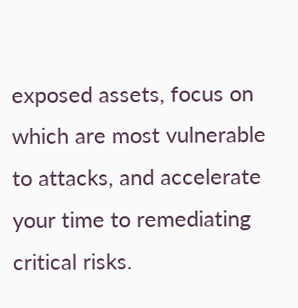exposed assets, focus on which are most vulnerable to attacks, and accelerate your time to remediating critical risks.